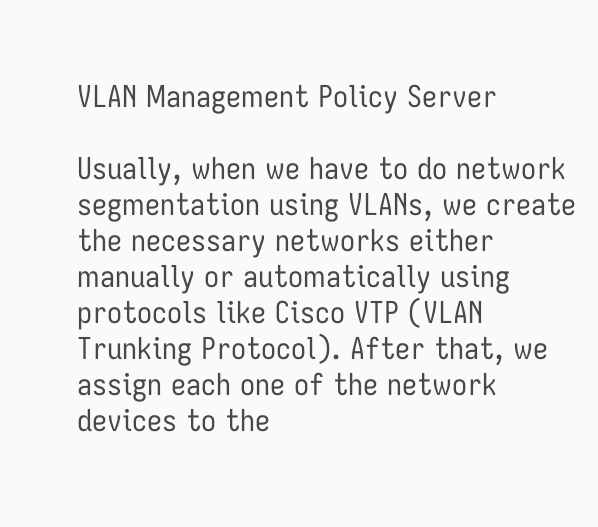VLAN Management Policy Server

Usually, when we have to do network segmentation using VLANs, we create the necessary networks either manually or automatically using protocols like Cisco VTP (VLAN Trunking Protocol). After that, we assign each one of the network devices to the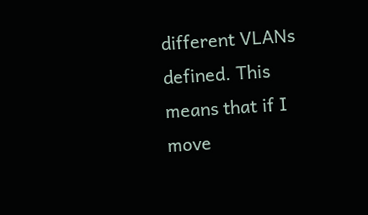different VLANs defined. This means that if I move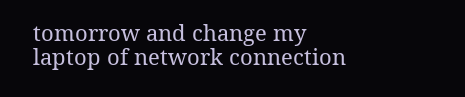tomorrow and change my laptop of network connection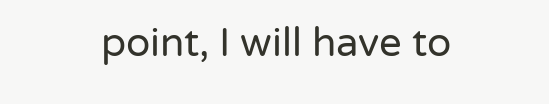point, I will have to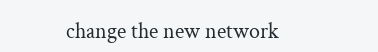change the new network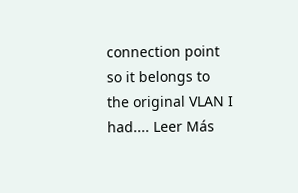connection point so it belongs to the original VLAN I had.... Leer Más